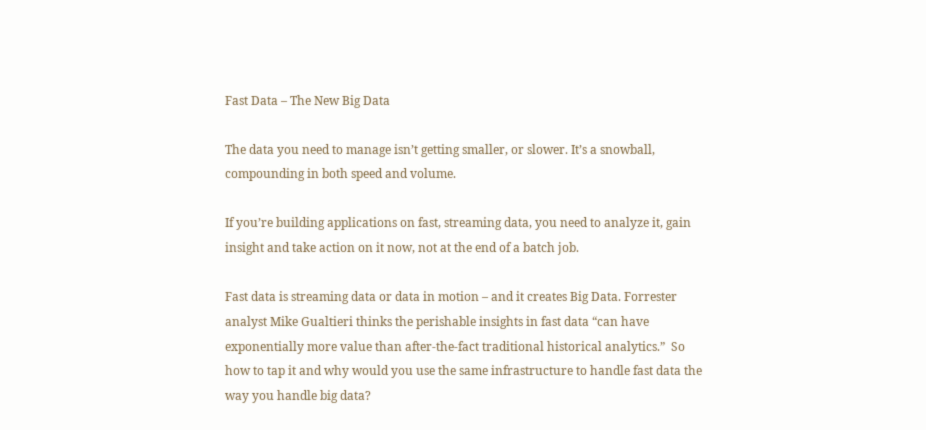Fast Data – The New Big Data

The data you need to manage isn’t getting smaller, or slower. It’s a snowball, compounding in both speed and volume.

If you’re building applications on fast, streaming data, you need to analyze it, gain insight and take action on it now, not at the end of a batch job.

Fast data is streaming data or data in motion – and it creates Big Data. Forrester analyst Mike Gualtieri thinks the perishable insights in fast data “can have exponentially more value than after-the-fact traditional historical analytics.”  So how to tap it and why would you use the same infrastructure to handle fast data the way you handle big data?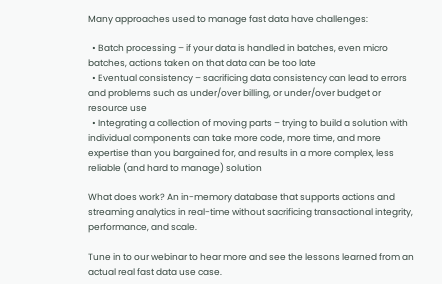Many approaches used to manage fast data have challenges:

  • Batch processing – if your data is handled in batches, even micro batches, actions taken on that data can be too late
  • Eventual consistency – sacrificing data consistency can lead to errors and problems such as under/over billing, or under/over budget or resource use
  • Integrating a collection of moving parts – trying to build a solution with individual components can take more code, more time, and more expertise than you bargained for, and results in a more complex, less reliable (and hard to manage) solution

What does work? An in-memory database that supports actions and streaming analytics in real-time without sacrificing transactional integrity, performance, and scale.

Tune in to our webinar to hear more and see the lessons learned from an actual real fast data use case.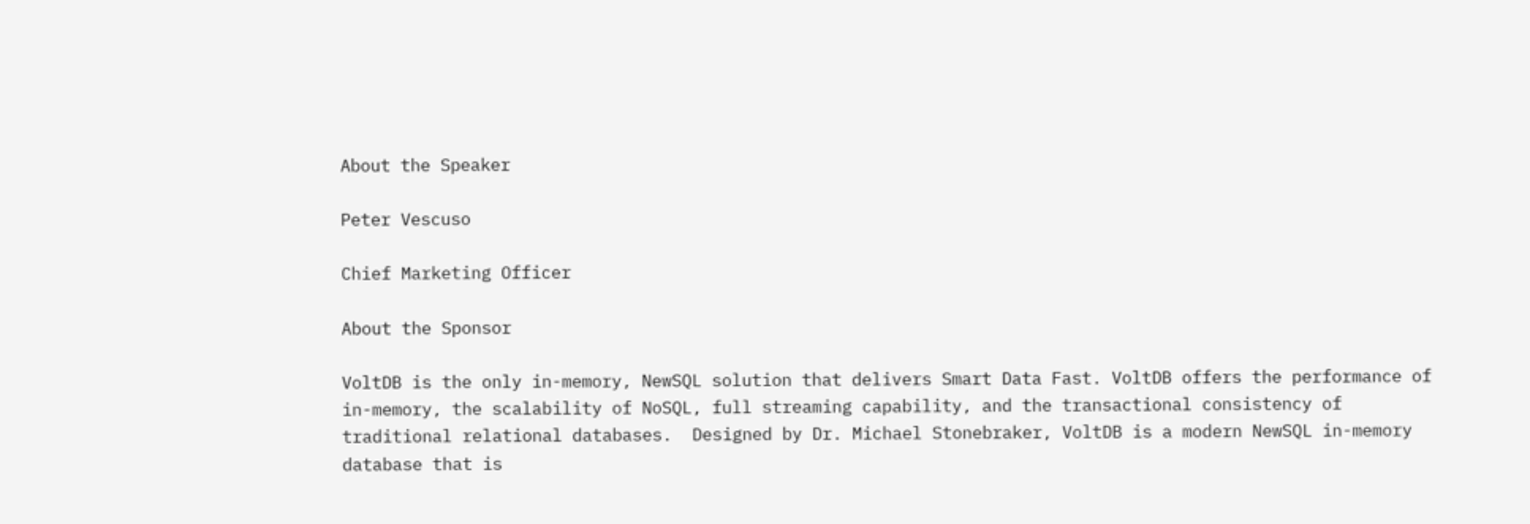About the Speaker

Peter Vescuso

Chief Marketing Officer

About the Sponsor

VoltDB is the only in-memory, NewSQL solution that delivers Smart Data Fast. VoltDB offers the performance of in-memory, the scalability of NoSQL, full streaming capability, and the transactional consistency of traditional relational databases.  Designed by Dr. Michael Stonebraker, VoltDB is a modern NewSQL in-memory database that is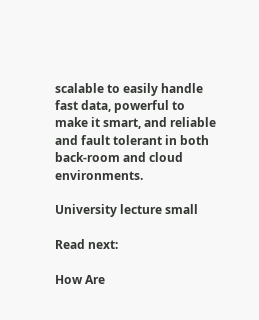scalable to easily handle fast data, powerful to make it smart, and reliable and fault tolerant in both back-room and cloud environments.

University lecture small

Read next:

How Are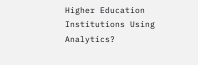Higher Education Institutions Using Analytics?